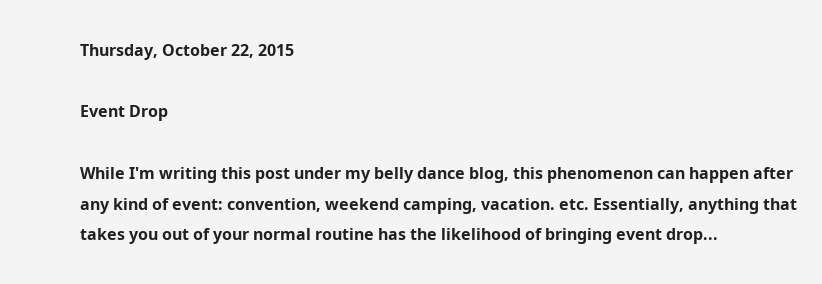Thursday, October 22, 2015

Event Drop

While I'm writing this post under my belly dance blog, this phenomenon can happen after any kind of event: convention, weekend camping, vacation. etc. Essentially, anything that takes you out of your normal routine has the likelihood of bringing event drop...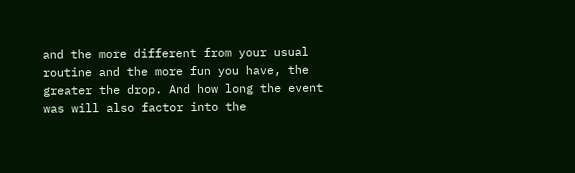and the more different from your usual routine and the more fun you have, the greater the drop. And how long the event was will also factor into the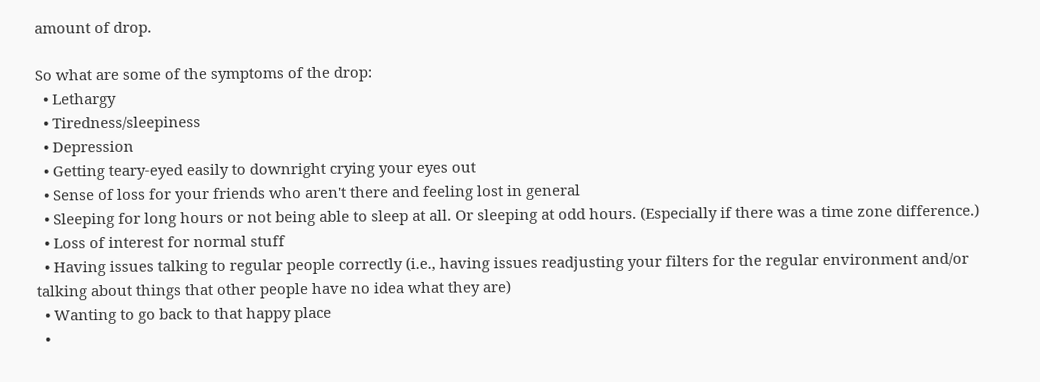amount of drop.

So what are some of the symptoms of the drop:
  • Lethargy
  • Tiredness/sleepiness
  • Depression
  • Getting teary-eyed easily to downright crying your eyes out
  • Sense of loss for your friends who aren't there and feeling lost in general
  • Sleeping for long hours or not being able to sleep at all. Or sleeping at odd hours. (Especially if there was a time zone difference.)
  • Loss of interest for normal stuff
  • Having issues talking to regular people correctly (i.e., having issues readjusting your filters for the regular environment and/or talking about things that other people have no idea what they are)
  • Wanting to go back to that happy place
  •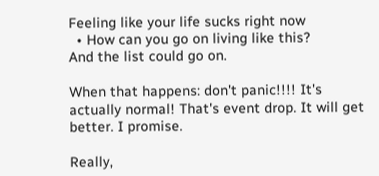Feeling like your life sucks right now
  • How can you go on living like this?
And the list could go on.

When that happens: don't panic!!!! It's actually normal! That's event drop. It will get better. I promise.

Really,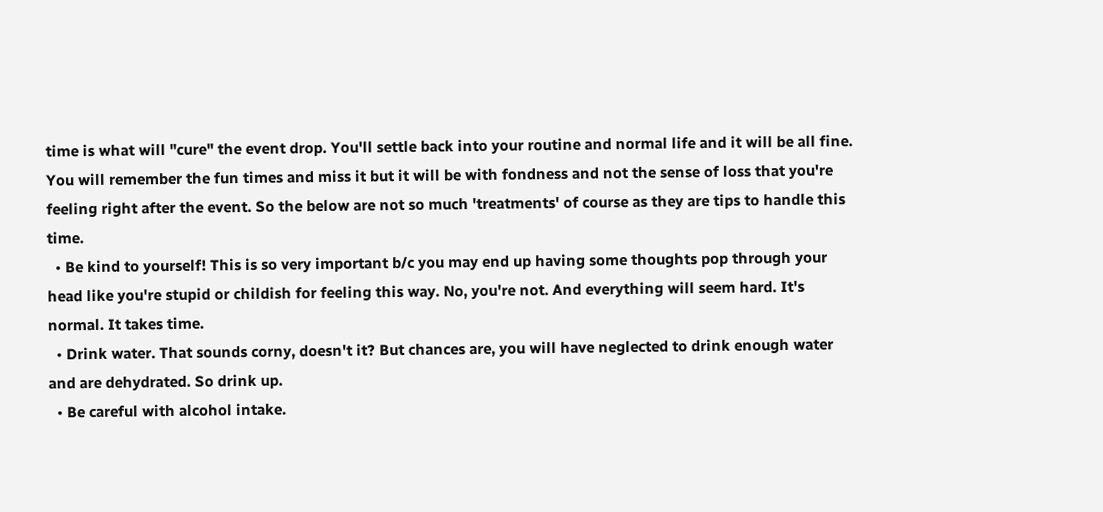time is what will "cure" the event drop. You'll settle back into your routine and normal life and it will be all fine. You will remember the fun times and miss it but it will be with fondness and not the sense of loss that you're feeling right after the event. So the below are not so much 'treatments' of course as they are tips to handle this time.
  • Be kind to yourself! This is so very important b/c you may end up having some thoughts pop through your head like you're stupid or childish for feeling this way. No, you're not. And everything will seem hard. It's normal. It takes time.
  • Drink water. That sounds corny, doesn't it? But chances are, you will have neglected to drink enough water and are dehydrated. So drink up.
  • Be careful with alcohol intake.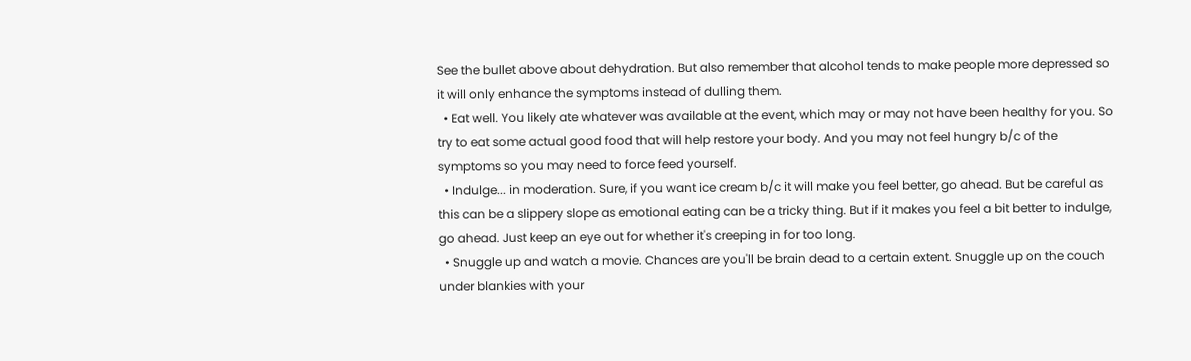See the bullet above about dehydration. But also remember that alcohol tends to make people more depressed so it will only enhance the symptoms instead of dulling them.
  • Eat well. You likely ate whatever was available at the event, which may or may not have been healthy for you. So try to eat some actual good food that will help restore your body. And you may not feel hungry b/c of the symptoms so you may need to force feed yourself.
  • Indulge... in moderation. Sure, if you want ice cream b/c it will make you feel better, go ahead. But be careful as this can be a slippery slope as emotional eating can be a tricky thing. But if it makes you feel a bit better to indulge, go ahead. Just keep an eye out for whether it's creeping in for too long.
  • Snuggle up and watch a movie. Chances are you'll be brain dead to a certain extent. Snuggle up on the couch under blankies with your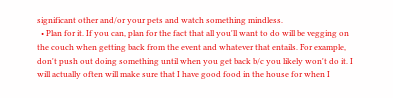significant other and/or your pets and watch something mindless.
  • Plan for it. If you can, plan for the fact that all you'll want to do will be vegging on the couch when getting back from the event and whatever that entails. For example, don't push out doing something until when you get back b/c you likely won't do it. I will actually often will make sure that I have good food in the house for when I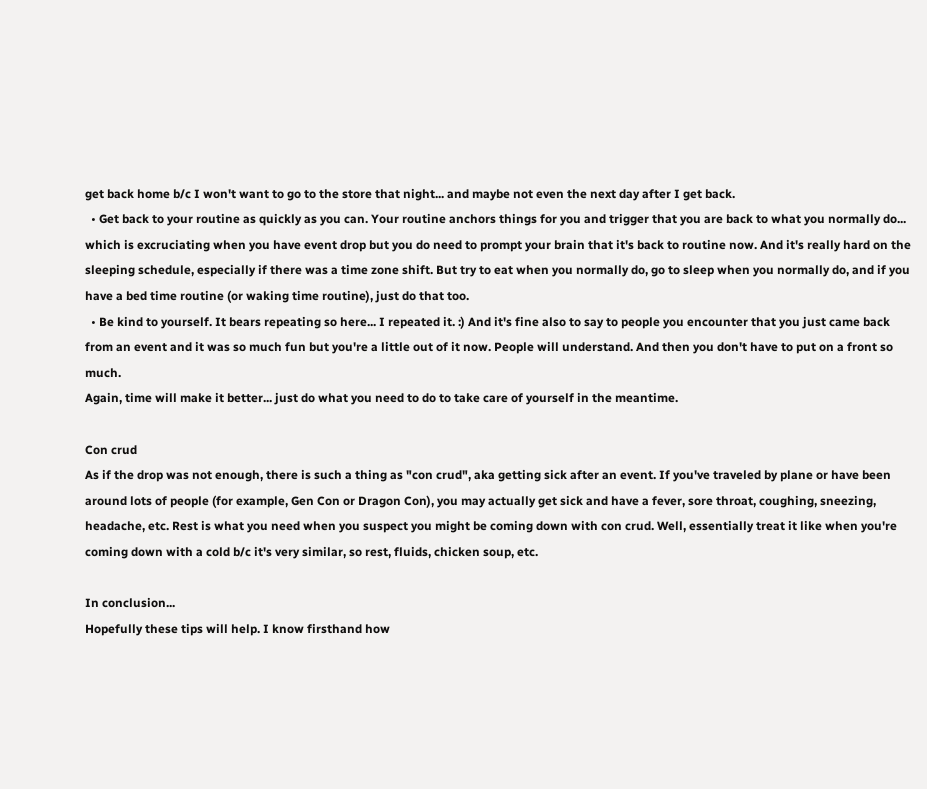get back home b/c I won't want to go to the store that night... and maybe not even the next day after I get back.
  • Get back to your routine as quickly as you can. Your routine anchors things for you and trigger that you are back to what you normally do... which is excruciating when you have event drop but you do need to prompt your brain that it's back to routine now. And it's really hard on the sleeping schedule, especially if there was a time zone shift. But try to eat when you normally do, go to sleep when you normally do, and if you have a bed time routine (or waking time routine), just do that too.
  • Be kind to yourself. It bears repeating so here... I repeated it. :) And it's fine also to say to people you encounter that you just came back from an event and it was so much fun but you're a little out of it now. People will understand. And then you don't have to put on a front so much.
Again, time will make it better... just do what you need to do to take care of yourself in the meantime.

Con crud
As if the drop was not enough, there is such a thing as "con crud", aka getting sick after an event. If you've traveled by plane or have been around lots of people (for example, Gen Con or Dragon Con), you may actually get sick and have a fever, sore throat, coughing, sneezing, headache, etc. Rest is what you need when you suspect you might be coming down with con crud. Well, essentially treat it like when you're coming down with a cold b/c it's very similar, so rest, fluids, chicken soup, etc.

In conclusion...
Hopefully these tips will help. I know firsthand how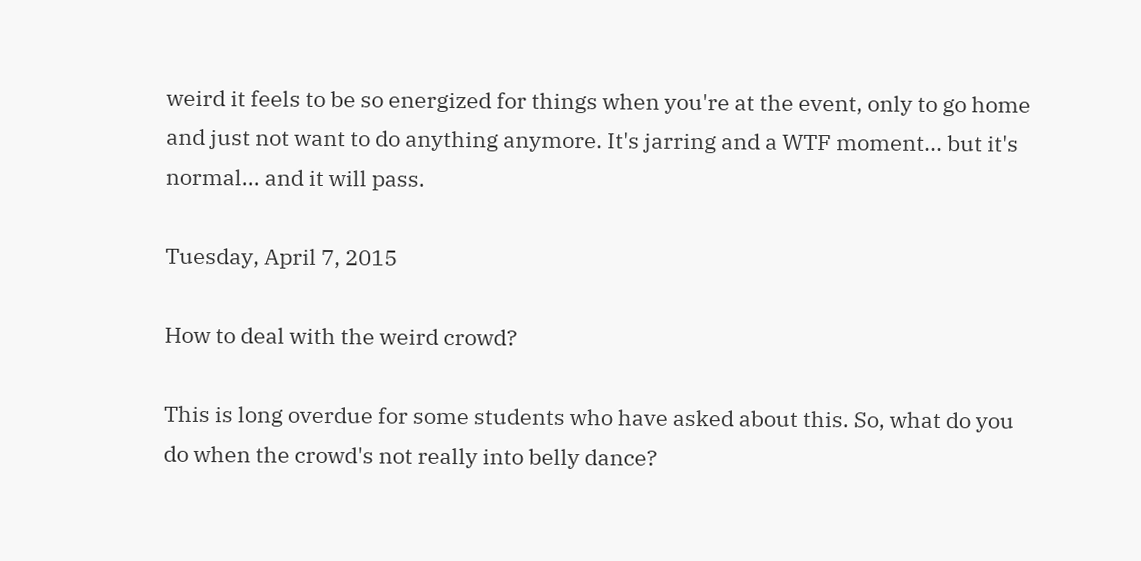weird it feels to be so energized for things when you're at the event, only to go home and just not want to do anything anymore. It's jarring and a WTF moment... but it's normal... and it will pass.

Tuesday, April 7, 2015

How to deal with the weird crowd?

This is long overdue for some students who have asked about this. So, what do you do when the crowd's not really into belly dance?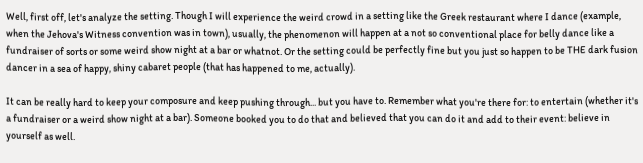Well, first off, let's analyze the setting. Though I will experience the weird crowd in a setting like the Greek restaurant where I dance (example, when the Jehova's Witness convention was in town), usually, the phenomenon will happen at a not so conventional place for belly dance like a fundraiser of sorts or some weird show night at a bar or whatnot. Or the setting could be perfectly fine but you just so happen to be THE dark fusion dancer in a sea of happy, shiny cabaret people (that has happened to me, actually).

It can be really hard to keep your composure and keep pushing through... but you have to. Remember what you're there for: to entertain (whether it's a fundraiser or a weird show night at a bar). Someone booked you to do that and believed that you can do it and add to their event: believe in yourself as well.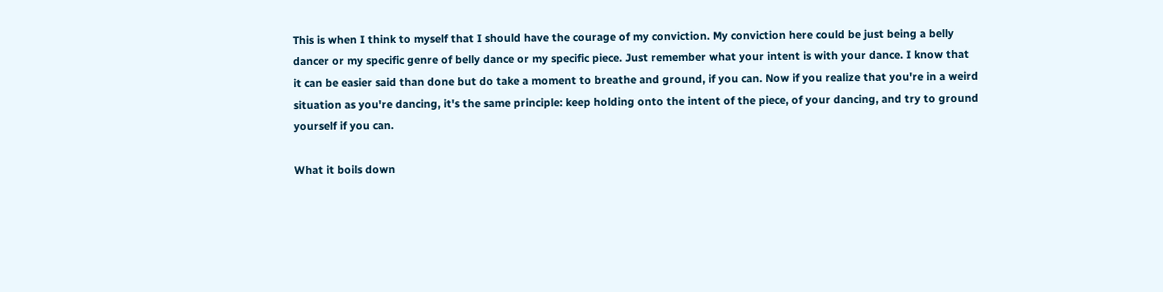This is when I think to myself that I should have the courage of my conviction. My conviction here could be just being a belly dancer or my specific genre of belly dance or my specific piece. Just remember what your intent is with your dance. I know that it can be easier said than done but do take a moment to breathe and ground, if you can. Now if you realize that you're in a weird situation as you're dancing, it's the same principle: keep holding onto the intent of the piece, of your dancing, and try to ground yourself if you can.

What it boils down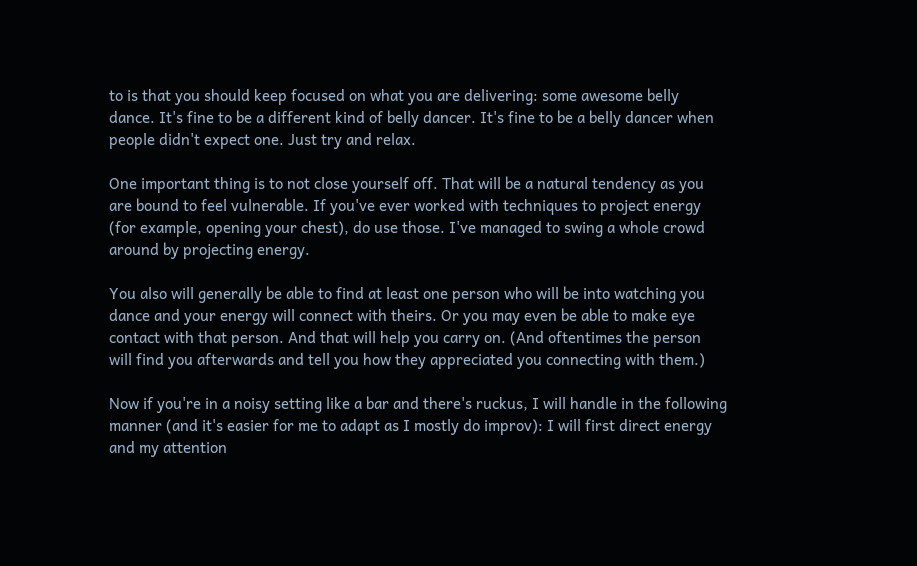to is that you should keep focused on what you are delivering: some awesome belly dance. It's fine to be a different kind of belly dancer. It's fine to be a belly dancer when people didn't expect one. Just try and relax.

One important thing is to not close yourself off. That will be a natural tendency as you are bound to feel vulnerable. If you've ever worked with techniques to project energy (for example, opening your chest), do use those. I've managed to swing a whole crowd around by projecting energy.

You also will generally be able to find at least one person who will be into watching you dance and your energy will connect with theirs. Or you may even be able to make eye contact with that person. And that will help you carry on. (And oftentimes the person will find you afterwards and tell you how they appreciated you connecting with them.)

Now if you're in a noisy setting like a bar and there's ruckus, I will handle in the following manner (and it's easier for me to adapt as I mostly do improv): I will first direct energy and my attention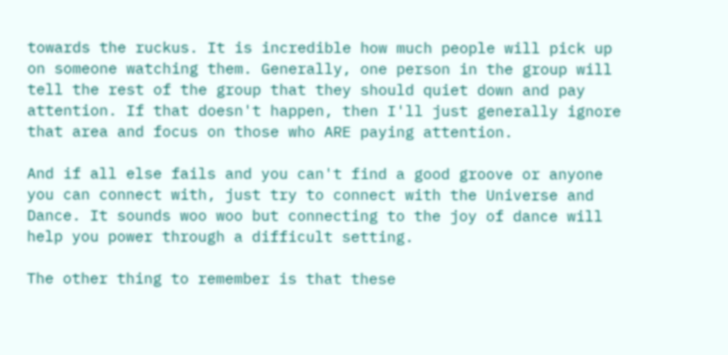towards the ruckus. It is incredible how much people will pick up on someone watching them. Generally, one person in the group will tell the rest of the group that they should quiet down and pay attention. If that doesn't happen, then I'll just generally ignore that area and focus on those who ARE paying attention.

And if all else fails and you can't find a good groove or anyone you can connect with, just try to connect with the Universe and Dance. It sounds woo woo but connecting to the joy of dance will help you power through a difficult setting.

The other thing to remember is that these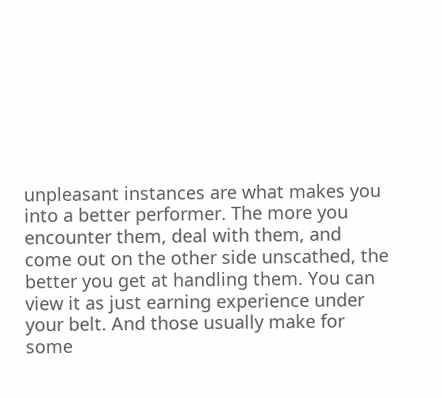unpleasant instances are what makes you into a better performer. The more you encounter them, deal with them, and come out on the other side unscathed, the better you get at handling them. You can view it as just earning experience under your belt. And those usually make for some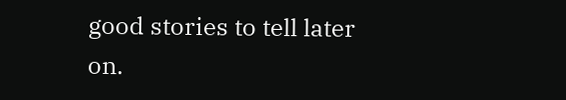good stories to tell later on.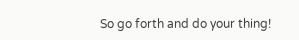So go forth and do your thing!